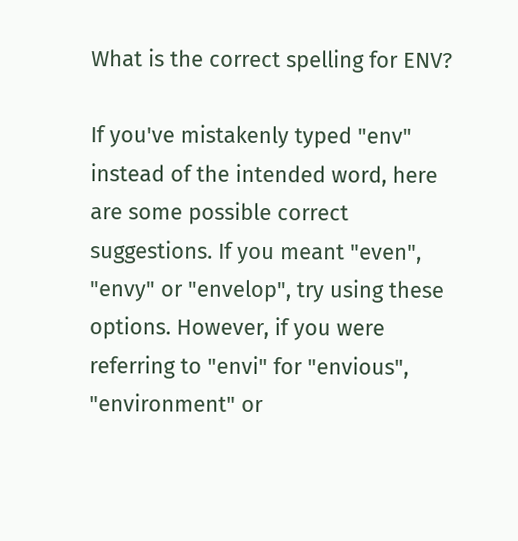What is the correct spelling for ENV?

If you've mistakenly typed "env" instead of the intended word, here are some possible correct suggestions. If you meant "even", "envy" or "envelop", try using these options. However, if you were referring to "envi" for "envious", "environment" or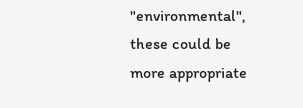"environmental", these could be more appropriate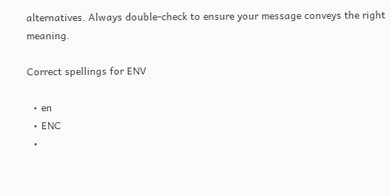alternatives. Always double-check to ensure your message conveys the right meaning.

Correct spellings for ENV

  • en
  • ENC
  •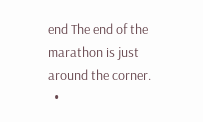end The end of the marathon is just around the corner.
  •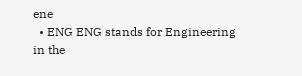ene
  • ENG ENG stands for Engineering in the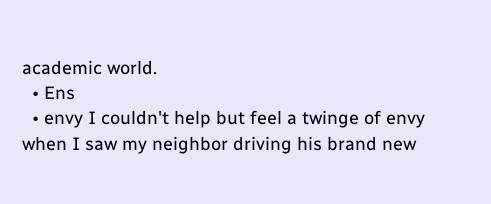academic world.
  • Ens
  • envy I couldn't help but feel a twinge of envy when I saw my neighbor driving his brand new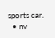sports car.
  • nv